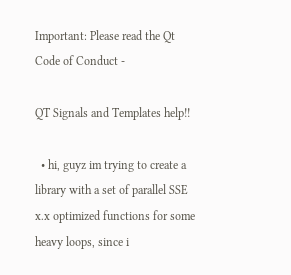Important: Please read the Qt Code of Conduct -

QT Signals and Templates help!!

  • hi, guyz im trying to create a library with a set of parallel SSE x.x optimized functions for some heavy loops, since i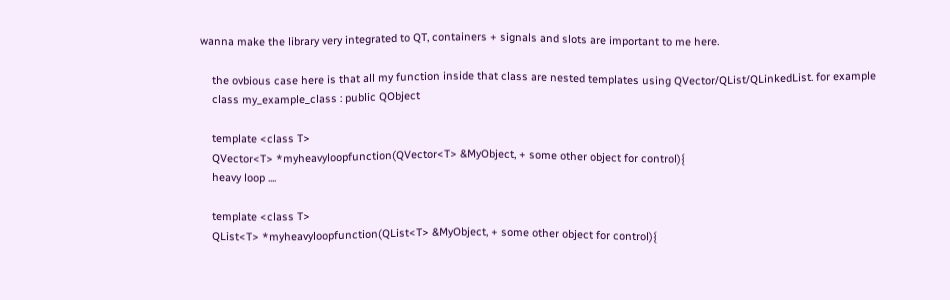wanna make the library very integrated to QT, containers + signals and slots are important to me here.

    the ovbious case here is that all my function inside that class are nested templates using QVector/QList/QLinkedList. for example
    class my_example_class : public QObject

    template <class T>
    QVector<T> *myheavyloopfunction(QVector<T> &MyObject, + some other object for control){
    heavy loop ....

    template <class T>
    QList<T> *myheavyloopfunction(QList<T> &MyObject, + some other object for control){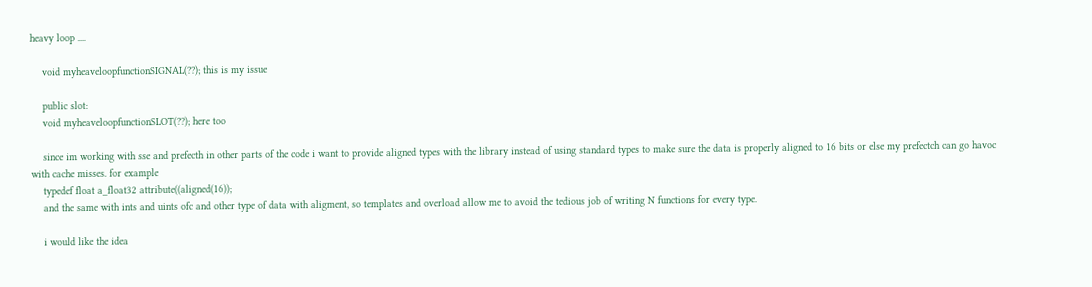heavy loop ....

    void myheaveloopfunctionSIGNAL(??); this is my issue

    public slot:
    void myheaveloopfunctionSLOT(??); here too

    since im working with sse and prefecth in other parts of the code i want to provide aligned types with the library instead of using standard types to make sure the data is properly aligned to 16 bits or else my prefectch can go havoc with cache misses. for example
    typedef float a_float32 attribute((aligned(16));
    and the same with ints and uints ofc and other type of data with aligment, so templates and overload allow me to avoid the tedious job of writing N functions for every type.

    i would like the idea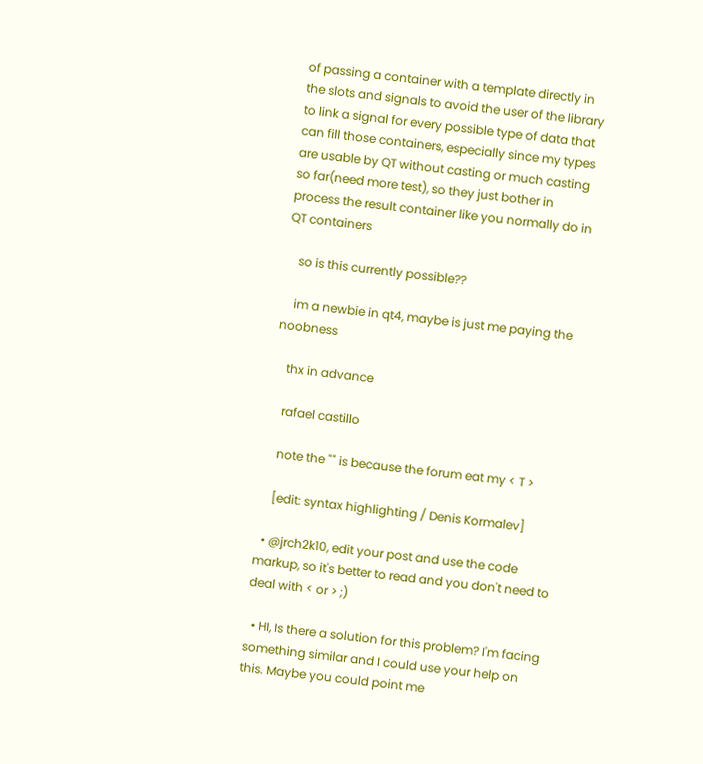of passing a container with a template directly in the slots and signals to avoid the user of the library to link a signal for every possible type of data that can fill those containers, especially since my types are usable by QT without casting or much casting so far(need more test), so they just bother in process the result container like you normally do in QT containers

    so is this currently possible??

    im a newbie in qt4, maybe is just me paying the noobness

    thx in advance

    rafael castillo

    note the "" is because the forum eat my < T >

    [edit: syntax highlighting / Denis Kormalev]

  • @jrch2k10, edit your post and use the code markup, so it's better to read and you don't need to deal with < or > ;)

  • HI, Is there a solution for this problem? I'm facing something similar and I could use your help on this. Maybe you could point me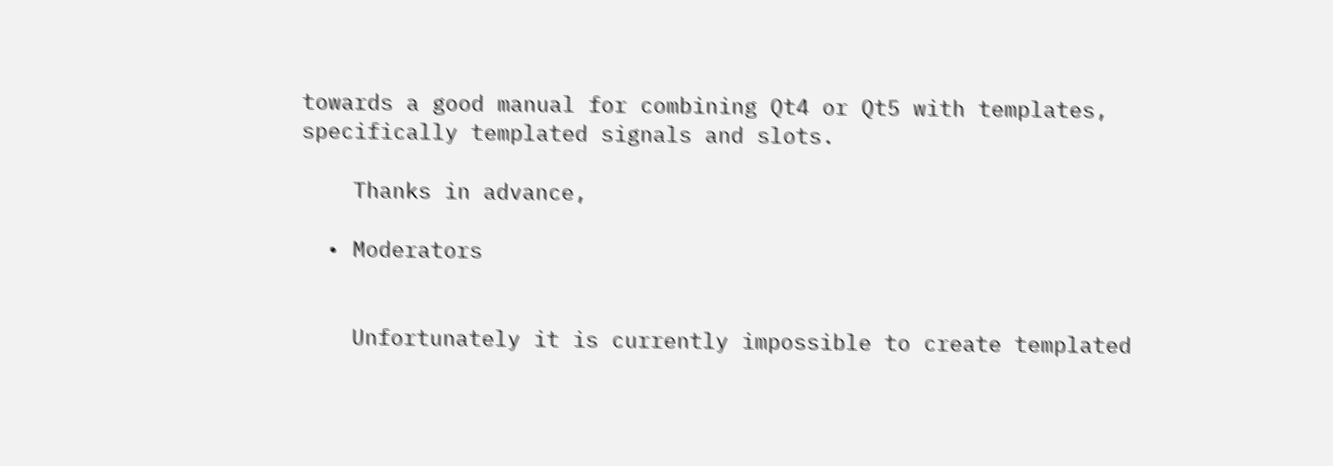towards a good manual for combining Qt4 or Qt5 with templates, specifically templated signals and slots.

    Thanks in advance,

  • Moderators


    Unfortunately it is currently impossible to create templated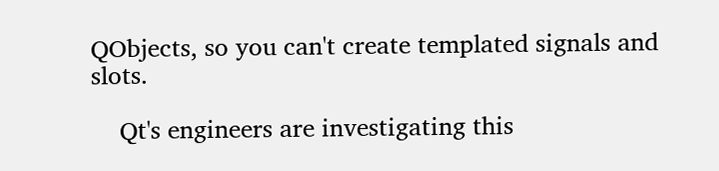QObjects, so you can't create templated signals and slots.

    Qt's engineers are investigating this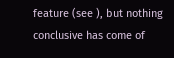feature (see ), but nothing conclusive has come of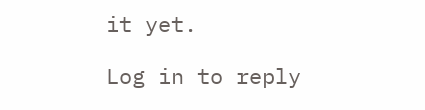it yet.

Log in to reply